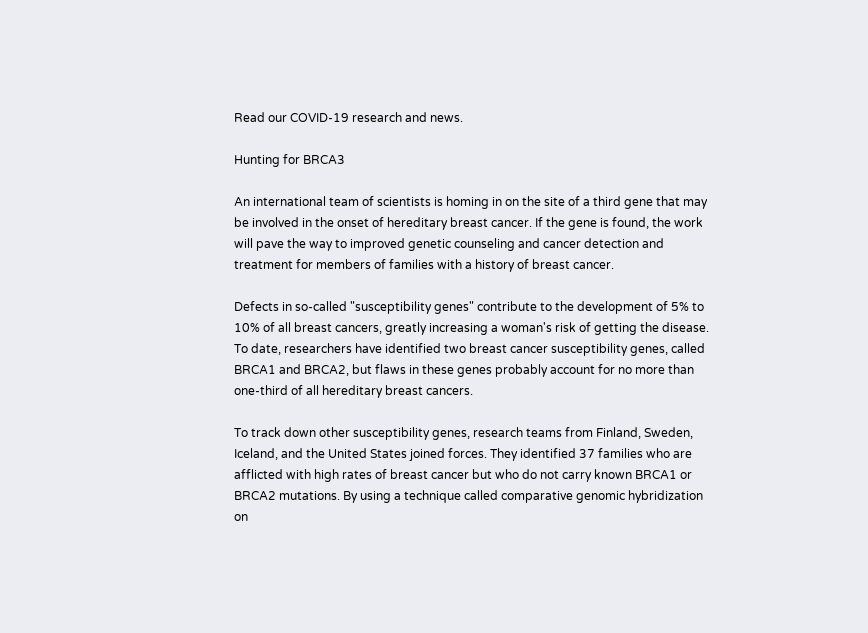Read our COVID-19 research and news.

Hunting for BRCA3

An international team of scientists is homing in on the site of a third gene that may be involved in the onset of hereditary breast cancer. If the gene is found, the work will pave the way to improved genetic counseling and cancer detection and treatment for members of families with a history of breast cancer.

Defects in so-called "susceptibility genes" contribute to the development of 5% to 10% of all breast cancers, greatly increasing a woman's risk of getting the disease. To date, researchers have identified two breast cancer susceptibility genes, called BRCA1 and BRCA2, but flaws in these genes probably account for no more than one-third of all hereditary breast cancers.

To track down other susceptibility genes, research teams from Finland, Sweden, Iceland, and the United States joined forces. They identified 37 families who are afflicted with high rates of breast cancer but who do not carry known BRCA1 or BRCA2 mutations. By using a technique called comparative genomic hybridization on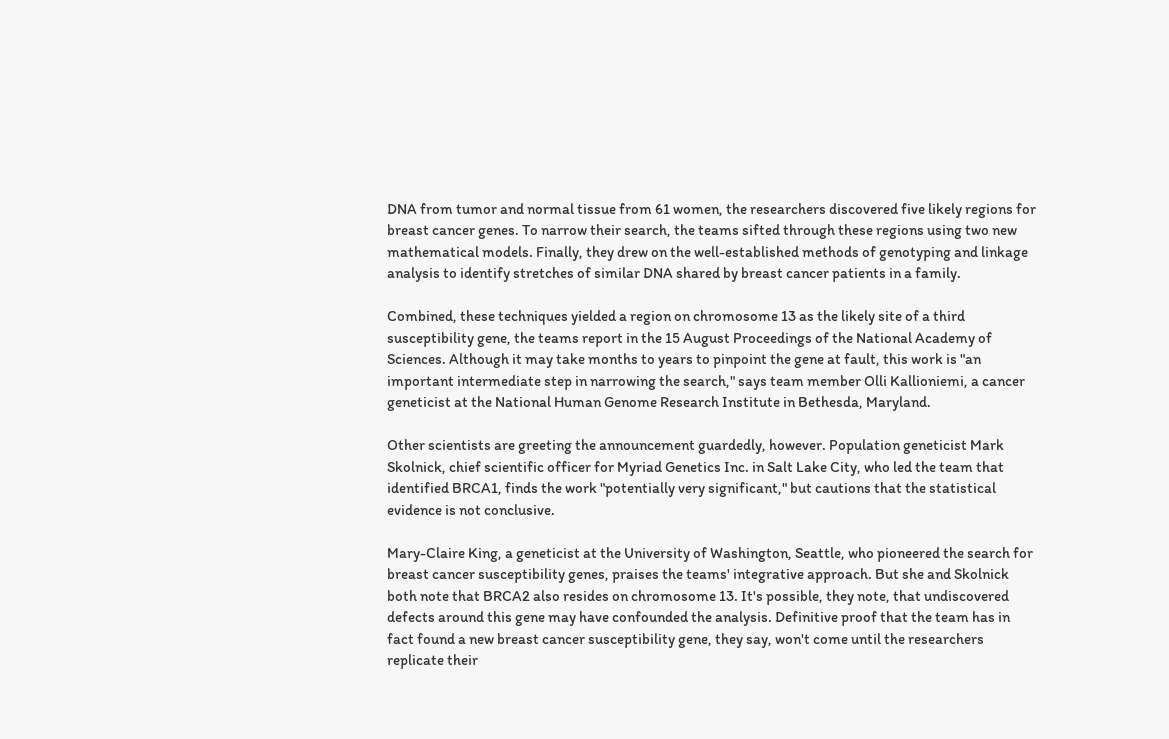DNA from tumor and normal tissue from 61 women, the researchers discovered five likely regions for breast cancer genes. To narrow their search, the teams sifted through these regions using two new mathematical models. Finally, they drew on the well-established methods of genotyping and linkage analysis to identify stretches of similar DNA shared by breast cancer patients in a family.

Combined, these techniques yielded a region on chromosome 13 as the likely site of a third susceptibility gene, the teams report in the 15 August Proceedings of the National Academy of Sciences. Although it may take months to years to pinpoint the gene at fault, this work is "an important intermediate step in narrowing the search," says team member Olli Kallioniemi, a cancer geneticist at the National Human Genome Research Institute in Bethesda, Maryland.

Other scientists are greeting the announcement guardedly, however. Population geneticist Mark Skolnick, chief scientific officer for Myriad Genetics Inc. in Salt Lake City, who led the team that identified BRCA1, finds the work "potentially very significant," but cautions that the statistical evidence is not conclusive.

Mary-Claire King, a geneticist at the University of Washington, Seattle, who pioneered the search for breast cancer susceptibility genes, praises the teams' integrative approach. But she and Skolnick both note that BRCA2 also resides on chromosome 13. It's possible, they note, that undiscovered defects around this gene may have confounded the analysis. Definitive proof that the team has in fact found a new breast cancer susceptibility gene, they say, won't come until the researchers replicate their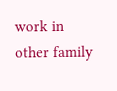work in other family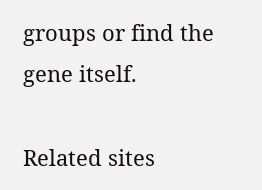groups or find the gene itself.

Related sites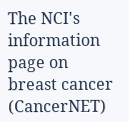The NCI's information page on breast cancer (CancerNET)